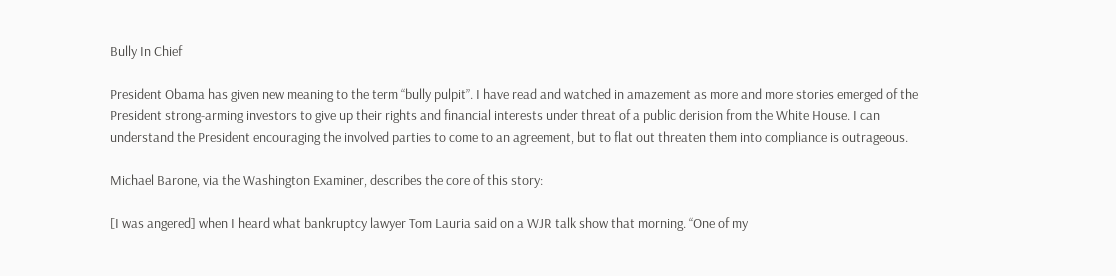Bully In Chief

President Obama has given new meaning to the term “bully pulpit”. I have read and watched in amazement as more and more stories emerged of the President strong-arming investors to give up their rights and financial interests under threat of a public derision from the White House. I can understand the President encouraging the involved parties to come to an agreement, but to flat out threaten them into compliance is outrageous.

Michael Barone, via the Washington Examiner, describes the core of this story:

[I was angered] when I heard what bankruptcy lawyer Tom Lauria said on a WJR talk show that morning. “One of my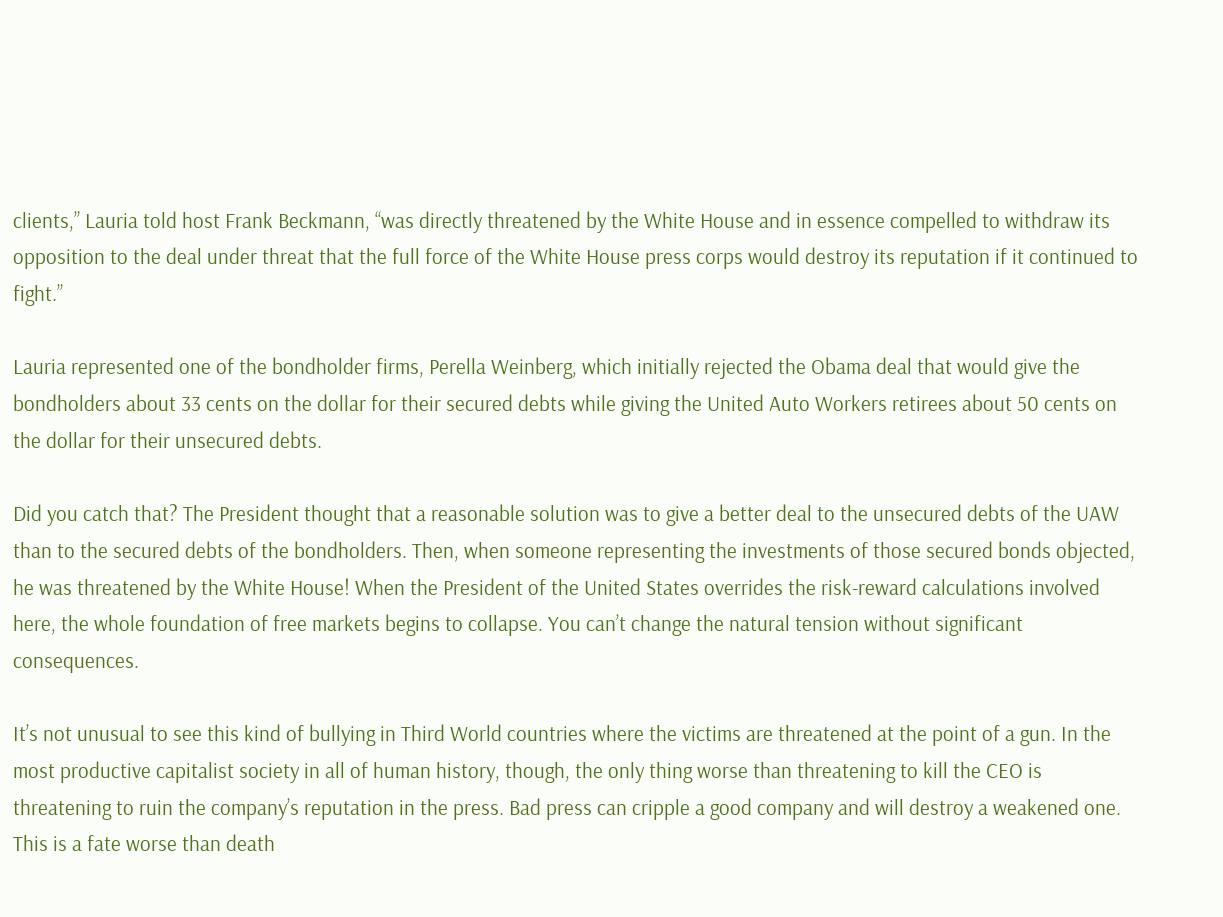clients,” Lauria told host Frank Beckmann, “was directly threatened by the White House and in essence compelled to withdraw its opposition to the deal under threat that the full force of the White House press corps would destroy its reputation if it continued to fight.”

Lauria represented one of the bondholder firms, Perella Weinberg, which initially rejected the Obama deal that would give the bondholders about 33 cents on the dollar for their secured debts while giving the United Auto Workers retirees about 50 cents on the dollar for their unsecured debts.

Did you catch that? The President thought that a reasonable solution was to give a better deal to the unsecured debts of the UAW than to the secured debts of the bondholders. Then, when someone representing the investments of those secured bonds objected, he was threatened by the White House! When the President of the United States overrides the risk-reward calculations involved here, the whole foundation of free markets begins to collapse. You can’t change the natural tension without significant consequences.

It’s not unusual to see this kind of bullying in Third World countries where the victims are threatened at the point of a gun. In the most productive capitalist society in all of human history, though, the only thing worse than threatening to kill the CEO is threatening to ruin the company’s reputation in the press. Bad press can cripple a good company and will destroy a weakened one. This is a fate worse than death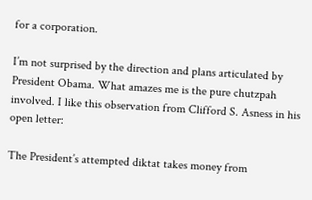for a corporation.

I’m not surprised by the direction and plans articulated by President Obama. What amazes me is the pure chutzpah involved. I like this observation from Clifford S. Asness in his open letter:

The President’s attempted diktat takes money from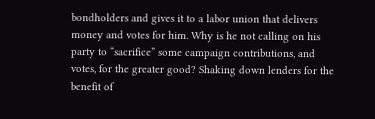bondholders and gives it to a labor union that delivers money and votes for him. Why is he not calling on his party to “sacrifice” some campaign contributions, and votes, for the greater good? Shaking down lenders for the benefit of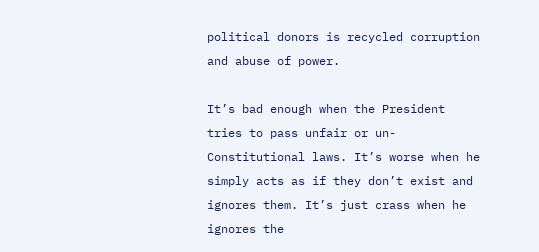political donors is recycled corruption and abuse of power.

It’s bad enough when the President tries to pass unfair or un-Constitutional laws. It’s worse when he simply acts as if they don’t exist and ignores them. It’s just crass when he ignores the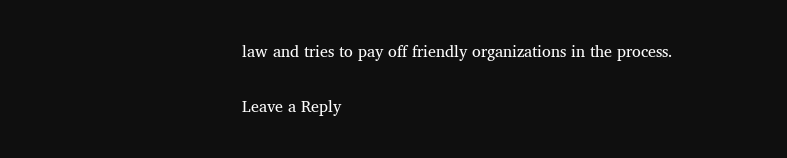law and tries to pay off friendly organizations in the process.

Leave a Reply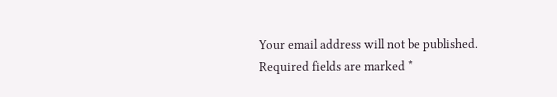Your email address will not be published. Required fields are marked *